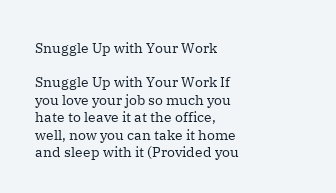Snuggle Up with Your Work

Snuggle Up with Your Work If you love your job so much you hate to leave it at the office, well, now you can take it home and sleep with it (Provided you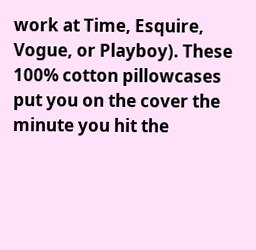work at Time, Esquire, Vogue, or Playboy). These 100% cotton pillowcases put you on the cover the minute you hit the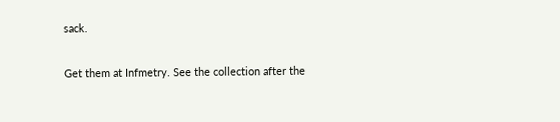sack.

Get them at Infmetry. See the collection after the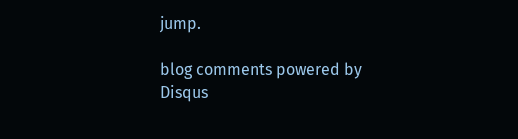jump.

blog comments powered by Disqus